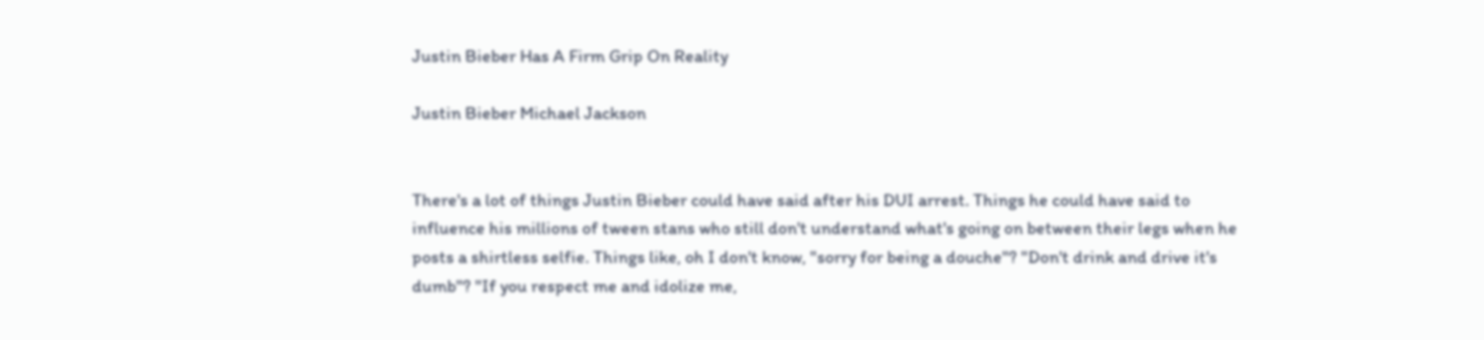Justin Bieber Has A Firm Grip On Reality

Justin Bieber Michael Jackson


There's a lot of things Justin Bieber could have said after his DUI arrest. Things he could have said to influence his millions of tween stans who still don't understand what's going on between their legs when he posts a shirtless selfie. Things like, oh I don't know, "sorry for being a douche"? "Don't drink and drive it's dumb"? "If you respect me and idolize me,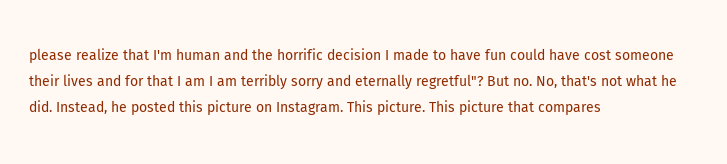please realize that I'm human and the horrific decision I made to have fun could have cost someone their lives and for that I am I am terribly sorry and eternally regretful"? But no. No, that's not what he did. Instead, he posted this picture on Instagram. This picture. This picture that compares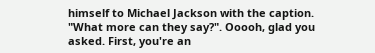himself to Michael Jackson with the caption. "What more can they say?". Ooooh, glad you asked. First, you're an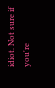idiot. Not sure if you're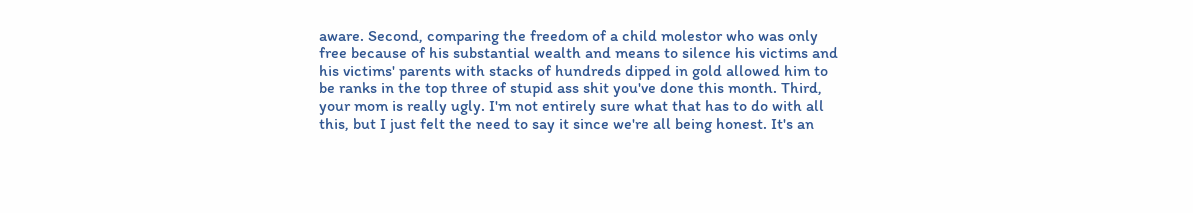aware. Second, comparing the freedom of a child molestor who was only free because of his substantial wealth and means to silence his victims and his victims' parents with stacks of hundreds dipped in gold allowed him to be ranks in the top three of stupid ass shit you've done this month. Third, your mom is really ugly. I'm not entirely sure what that has to do with all this, but I just felt the need to say it since we're all being honest. It's an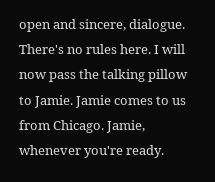open and sincere, dialogue. There's no rules here. I will now pass the talking pillow to Jamie. Jamie comes to us from Chicago. Jamie, whenever you're ready.